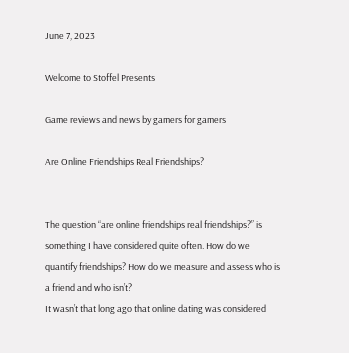June 7, 2023

Welcome to Stoffel Presents

Game reviews and news by gamers for gamers

Are Online Friendships Real Friendships?


The question “are online friendships real friendships?” is something I have considered quite often. How do we quantify friendships? How do we measure and assess who is a friend and who isn’t?
It wasn’t that long ago that online dating was considered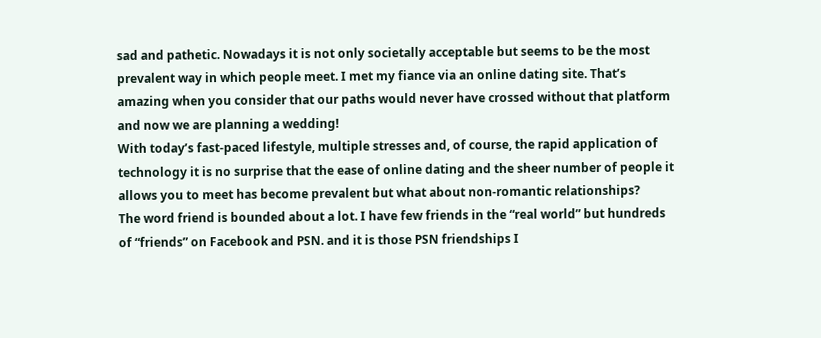sad and pathetic. Nowadays it is not only societally acceptable but seems to be the most prevalent way in which people meet. I met my fiance via an online dating site. That’s amazing when you consider that our paths would never have crossed without that platform and now we are planning a wedding!
With today’s fast-paced lifestyle, multiple stresses and, of course, the rapid application of technology it is no surprise that the ease of online dating and the sheer number of people it allows you to meet has become prevalent but what about non-romantic relationships?
The word friend is bounded about a lot. I have few friends in the “real world” but hundreds of “friends” on Facebook and PSN. and it is those PSN friendships I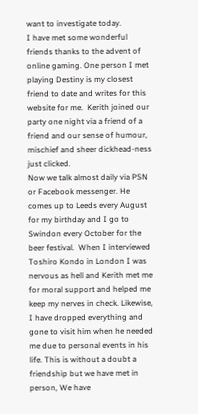want to investigate today.
I have met some wonderful friends thanks to the advent of online gaming. One person I met playing Destiny is my closest friend to date and writes for this website for me.  Kerith joined our party one night via a friend of a friend and our sense of humour, mischief and sheer dickhead-ness just clicked.
Now we talk almost daily via PSN or Facebook messenger. He comes up to Leeds every August for my birthday and I go to Swindon every October for the beer festival.  When I interviewed Toshiro Kondo in London I was nervous as hell and Kerith met me for moral support and helped me keep my nerves in check. Likewise, I have dropped everything and gone to visit him when he needed me due to personal events in his life. This is without a doubt a friendship but we have met in person, We have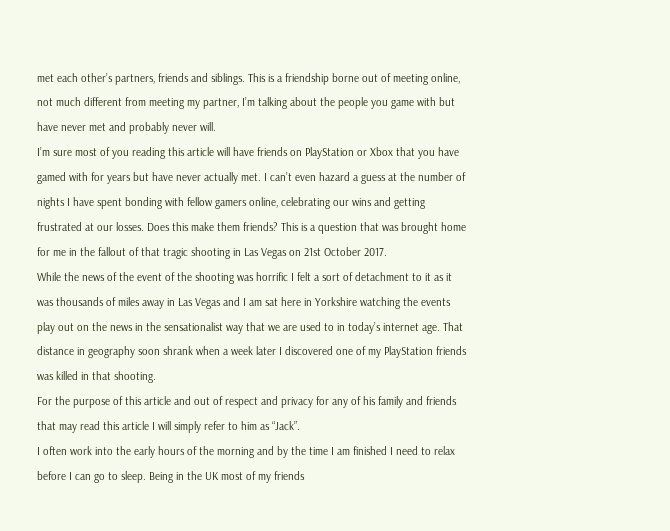met each other’s partners, friends and siblings. This is a friendship borne out of meeting online, not much different from meeting my partner, I’m talking about the people you game with but have never met and probably never will.
I’m sure most of you reading this article will have friends on PlayStation or Xbox that you have gamed with for years but have never actually met. I can’t even hazard a guess at the number of nights I have spent bonding with fellow gamers online, celebrating our wins and getting frustrated at our losses. Does this make them friends? This is a question that was brought home for me in the fallout of that tragic shooting in Las Vegas on 21st October 2017.
While the news of the event of the shooting was horrific I felt a sort of detachment to it as it was thousands of miles away in Las Vegas and I am sat here in Yorkshire watching the events play out on the news in the sensationalist way that we are used to in today’s internet age. That distance in geography soon shrank when a week later I discovered one of my PlayStation friends was killed in that shooting.
For the purpose of this article and out of respect and privacy for any of his family and friends that may read this article I will simply refer to him as “Jack”.
I often work into the early hours of the morning and by the time I am finished I need to relax before I can go to sleep. Being in the UK most of my friends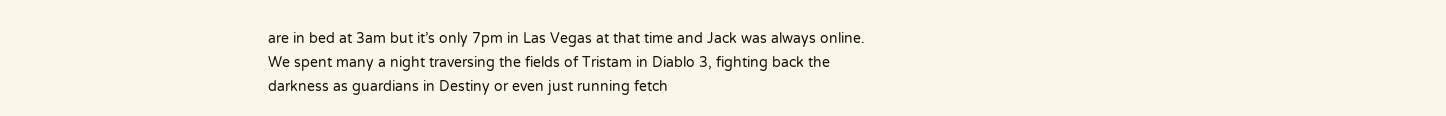are in bed at 3am but it’s only 7pm in Las Vegas at that time and Jack was always online.
We spent many a night traversing the fields of Tristam in Diablo 3, fighting back the darkness as guardians in Destiny or even just running fetch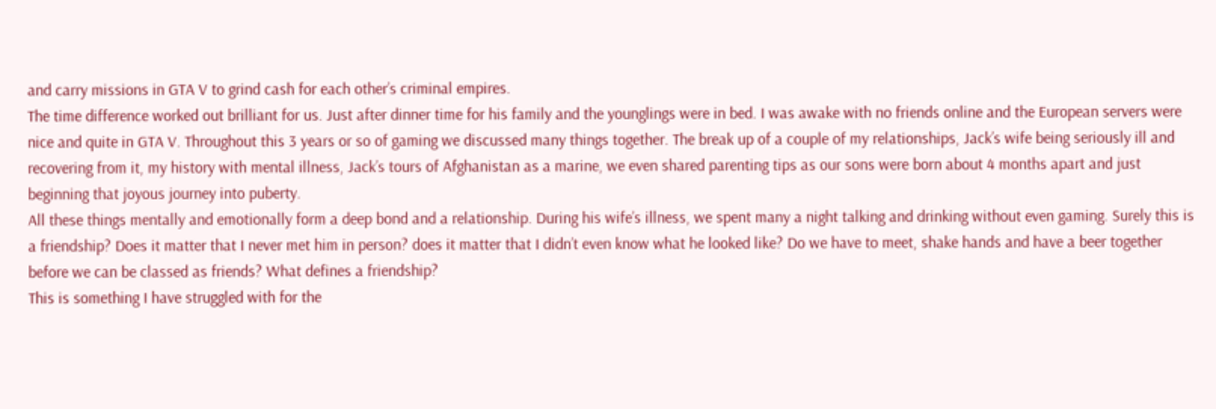and carry missions in GTA V to grind cash for each other’s criminal empires.
The time difference worked out brilliant for us. Just after dinner time for his family and the younglings were in bed. I was awake with no friends online and the European servers were nice and quite in GTA V. Throughout this 3 years or so of gaming we discussed many things together. The break up of a couple of my relationships, Jack’s wife being seriously ill and recovering from it, my history with mental illness, Jack’s tours of Afghanistan as a marine, we even shared parenting tips as our sons were born about 4 months apart and just beginning that joyous journey into puberty.
All these things mentally and emotionally form a deep bond and a relationship. During his wife’s illness, we spent many a night talking and drinking without even gaming. Surely this is a friendship? Does it matter that I never met him in person? does it matter that I didn’t even know what he looked like? Do we have to meet, shake hands and have a beer together before we can be classed as friends? What defines a friendship?
This is something I have struggled with for the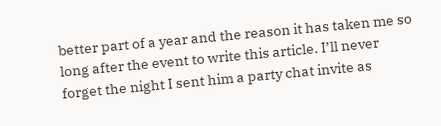better part of a year and the reason it has taken me so long after the event to write this article. I’ll never forget the night I sent him a party chat invite as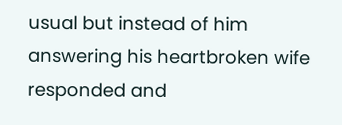usual but instead of him answering his heartbroken wife responded and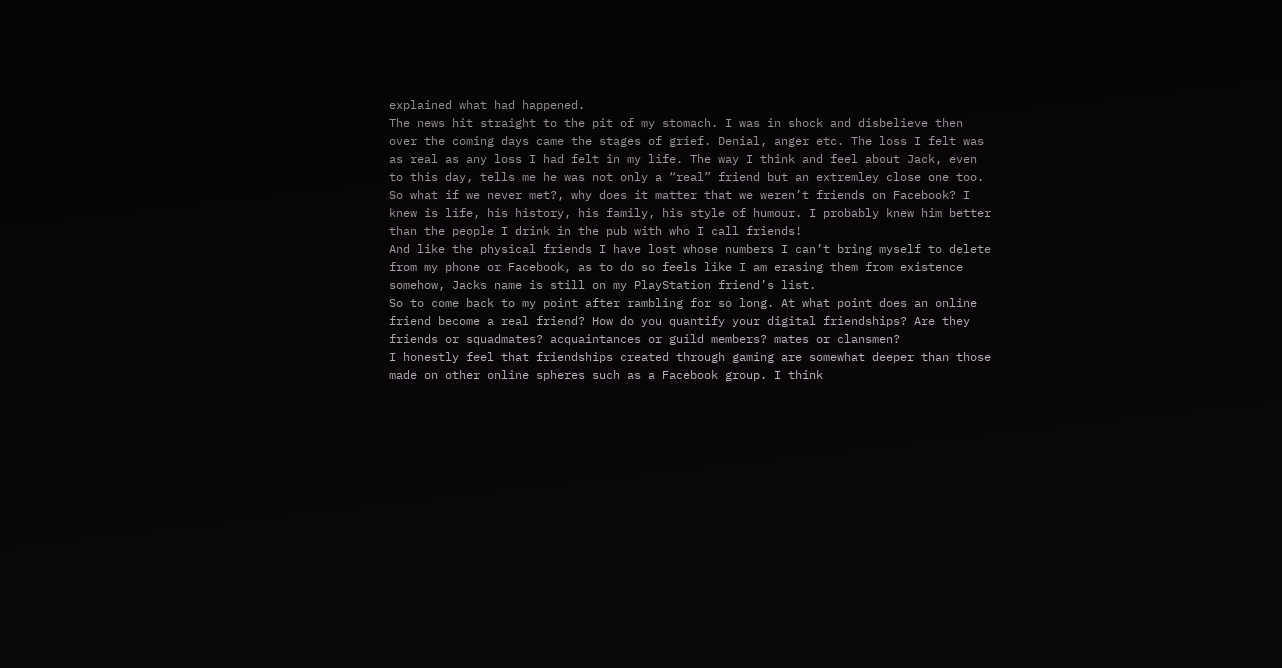explained what had happened.
The news hit straight to the pit of my stomach. I was in shock and disbelieve then over the coming days came the stages of grief. Denial, anger etc. The loss I felt was as real as any loss I had felt in my life. The way I think and feel about Jack, even to this day, tells me he was not only a “real” friend but an extremley close one too.
So what if we never met?, why does it matter that we weren’t friends on Facebook? I knew is life, his history, his family, his style of humour. I probably knew him better than the people I drink in the pub with who I call friends!
And like the physical friends I have lost whose numbers I can’t bring myself to delete from my phone or Facebook, as to do so feels like I am erasing them from existence somehow, Jacks name is still on my PlayStation friend’s list.
So to come back to my point after rambling for so long. At what point does an online friend become a real friend? How do you quantify your digital friendships? Are they friends or squadmates? acquaintances or guild members? mates or clansmen?
I honestly feel that friendships created through gaming are somewhat deeper than those made on other online spheres such as a Facebook group. I think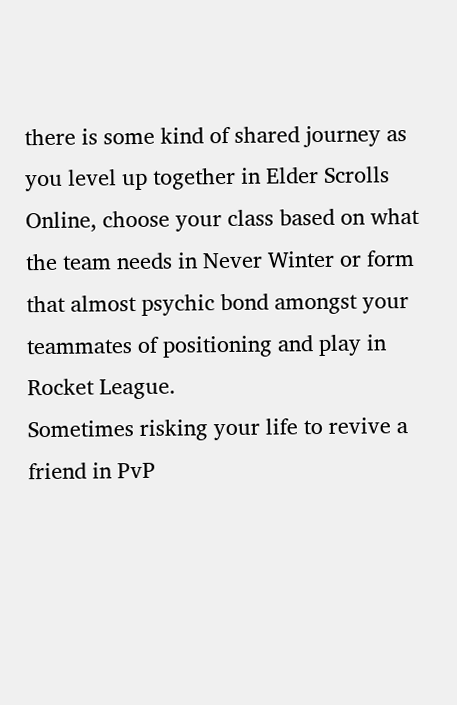there is some kind of shared journey as you level up together in Elder Scrolls Online, choose your class based on what the team needs in Never Winter or form that almost psychic bond amongst your teammates of positioning and play in Rocket League.
Sometimes risking your life to revive a friend in PvP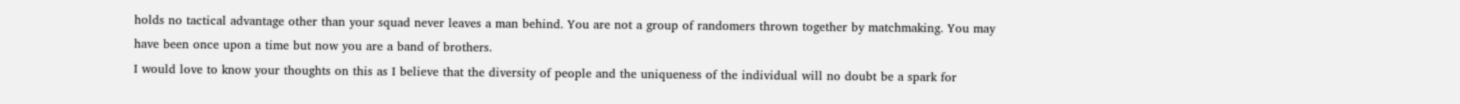holds no tactical advantage other than your squad never leaves a man behind. You are not a group of randomers thrown together by matchmaking. You may have been once upon a time but now you are a band of brothers.
I would love to know your thoughts on this as I believe that the diversity of people and the uniqueness of the individual will no doubt be a spark for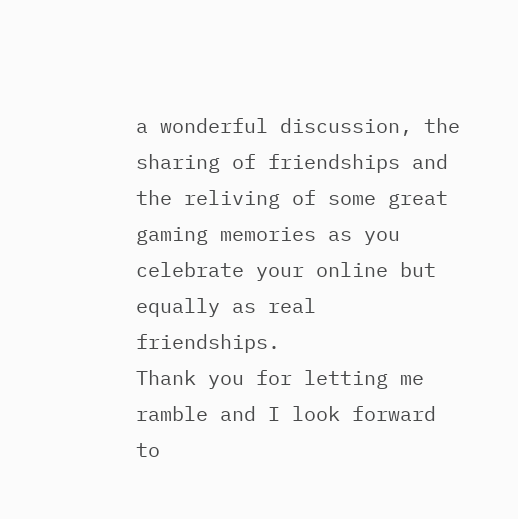a wonderful discussion, the sharing of friendships and the reliving of some great gaming memories as you celebrate your online but equally as real friendships.
Thank you for letting me ramble and I look forward to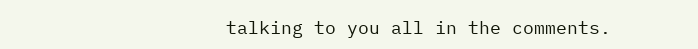talking to you all in the comments.